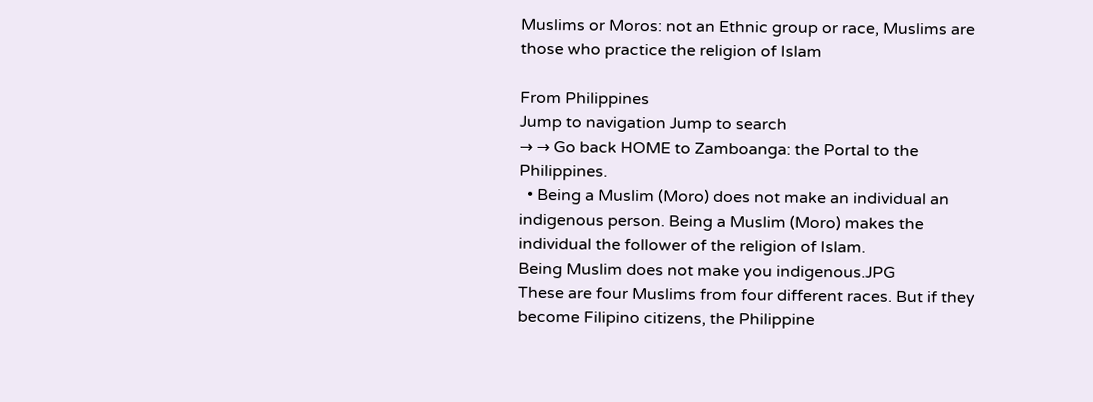Muslims or Moros: not an Ethnic group or race, Muslims are those who practice the religion of Islam

From Philippines
Jump to navigation Jump to search
→ → Go back HOME to Zamboanga: the Portal to the Philippines.
  • Being a Muslim (Moro) does not make an individual an indigenous person. Being a Muslim (Moro) makes the individual the follower of the religion of Islam.
Being Muslim does not make you indigenous.JPG
These are four Muslims from four different races. But if they become Filipino citizens, the Philippine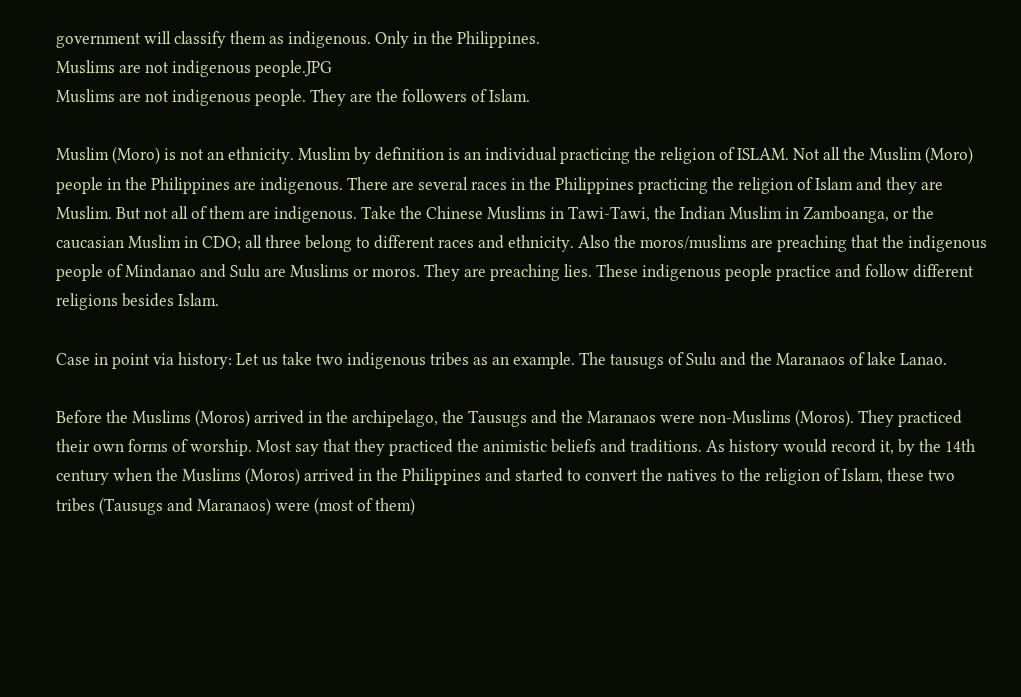government will classify them as indigenous. Only in the Philippines.
Muslims are not indigenous people.JPG
Muslims are not indigenous people. They are the followers of Islam.

Muslim (Moro) is not an ethnicity. Muslim by definition is an individual practicing the religion of ISLAM. Not all the Muslim (Moro) people in the Philippines are indigenous. There are several races in the Philippines practicing the religion of Islam and they are Muslim. But not all of them are indigenous. Take the Chinese Muslims in Tawi-Tawi, the Indian Muslim in Zamboanga, or the caucasian Muslim in CDO; all three belong to different races and ethnicity. Also the moros/muslims are preaching that the indigenous people of Mindanao and Sulu are Muslims or moros. They are preaching lies. These indigenous people practice and follow different religions besides Islam.

Case in point via history: Let us take two indigenous tribes as an example. The tausugs of Sulu and the Maranaos of lake Lanao.

Before the Muslims (Moros) arrived in the archipelago, the Tausugs and the Maranaos were non-Muslims (Moros). They practiced their own forms of worship. Most say that they practiced the animistic beliefs and traditions. As history would record it, by the 14th century when the Muslims (Moros) arrived in the Philippines and started to convert the natives to the religion of Islam, these two tribes (Tausugs and Maranaos) were (most of them)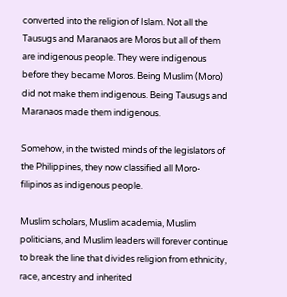converted into the religion of Islam. Not all the Tausugs and Maranaos are Moros but all of them are indigenous people. They were indigenous before they became Moros. Being Muslim (Moro) did not make them indigenous. Being Tausugs and Maranaos made them indigenous.

Somehow, in the twisted minds of the legislators of the Philippines, they now classified all Moro-filipinos as indigenous people.

Muslim scholars, Muslim academia, Muslim politicians, and Muslim leaders will forever continue to break the line that divides religion from ethnicity, race, ancestry and inherited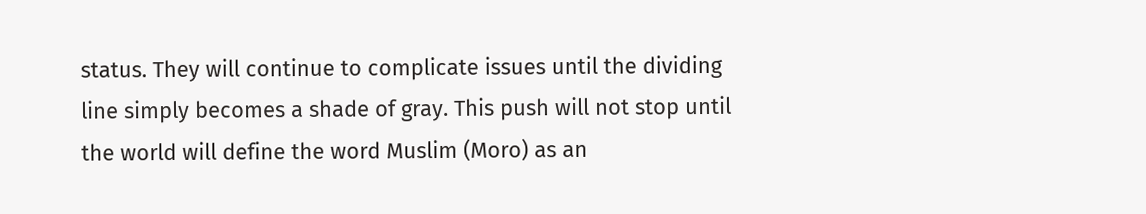status. They will continue to complicate issues until the dividing line simply becomes a shade of gray. This push will not stop until the world will define the word Muslim (Moro) as an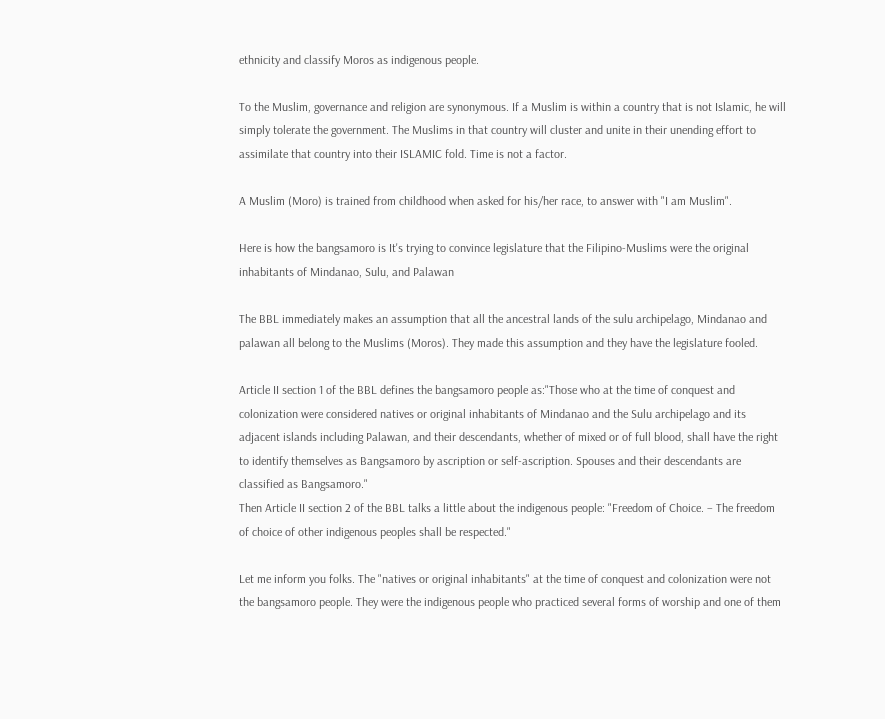ethnicity and classify Moros as indigenous people.

To the Muslim, governance and religion are synonymous. If a Muslim is within a country that is not Islamic, he will simply tolerate the government. The Muslims in that country will cluster and unite in their unending effort to assimilate that country into their ISLAMIC fold. Time is not a factor.

A Muslim (Moro) is trained from childhood when asked for his/her race, to answer with "I am Muslim".

Here is how the bangsamoro is It's trying to convince legislature that the Filipino-Muslims were the original inhabitants of Mindanao, Sulu, and Palawan

The BBL immediately makes an assumption that all the ancestral lands of the sulu archipelago, Mindanao and palawan all belong to the Muslims (Moros). They made this assumption and they have the legislature fooled.

Article II section 1 of the BBL defines the bangsamoro people as:"Those who at the time of conquest and colonization were considered natives or original inhabitants of Mindanao and the Sulu archipelago and its adjacent islands including Palawan, and their descendants, whether of mixed or of full blood, shall have the right to identify themselves as Bangsamoro by ascription or self-ascription. Spouses and their descendants are classified as Bangsamoro."
Then Article II section 2 of the BBL talks a little about the indigenous people: "Freedom of Choice. – The freedom of choice of other indigenous peoples shall be respected."

Let me inform you folks. The "natives or original inhabitants" at the time of conquest and colonization were not the bangsamoro people. They were the indigenous people who practiced several forms of worship and one of them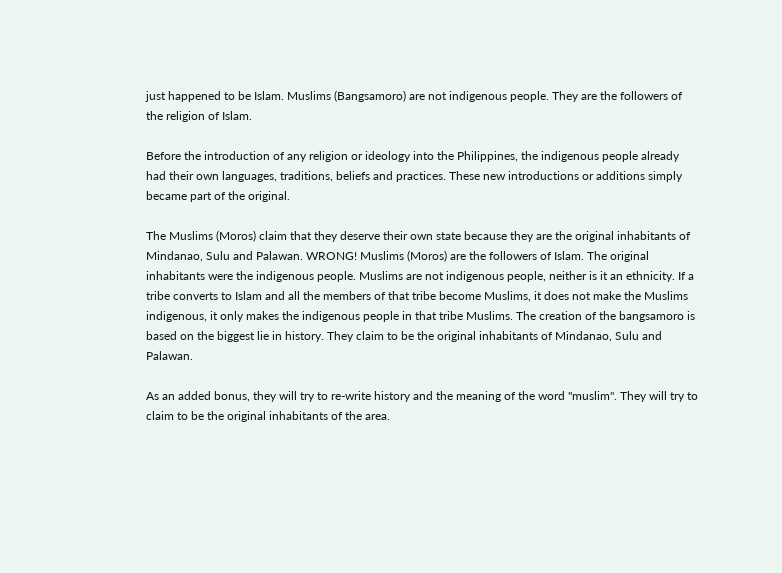just happened to be Islam. Muslims (Bangsamoro) are not indigenous people. They are the followers of the religion of Islam.

Before the introduction of any religion or ideology into the Philippines, the indigenous people already had their own languages, traditions, beliefs and practices. These new introductions or additions simply became part of the original.

The Muslims (Moros) claim that they deserve their own state because they are the original inhabitants of Mindanao, Sulu and Palawan. WRONG! Muslims (Moros) are the followers of Islam. The original inhabitants were the indigenous people. Muslims are not indigenous people, neither is it an ethnicity. If a tribe converts to Islam and all the members of that tribe become Muslims, it does not make the Muslims indigenous, it only makes the indigenous people in that tribe Muslims. The creation of the bangsamoro is based on the biggest lie in history. They claim to be the original inhabitants of Mindanao, Sulu and Palawan.

As an added bonus, they will try to re-write history and the meaning of the word "muslim". They will try to claim to be the original inhabitants of the area.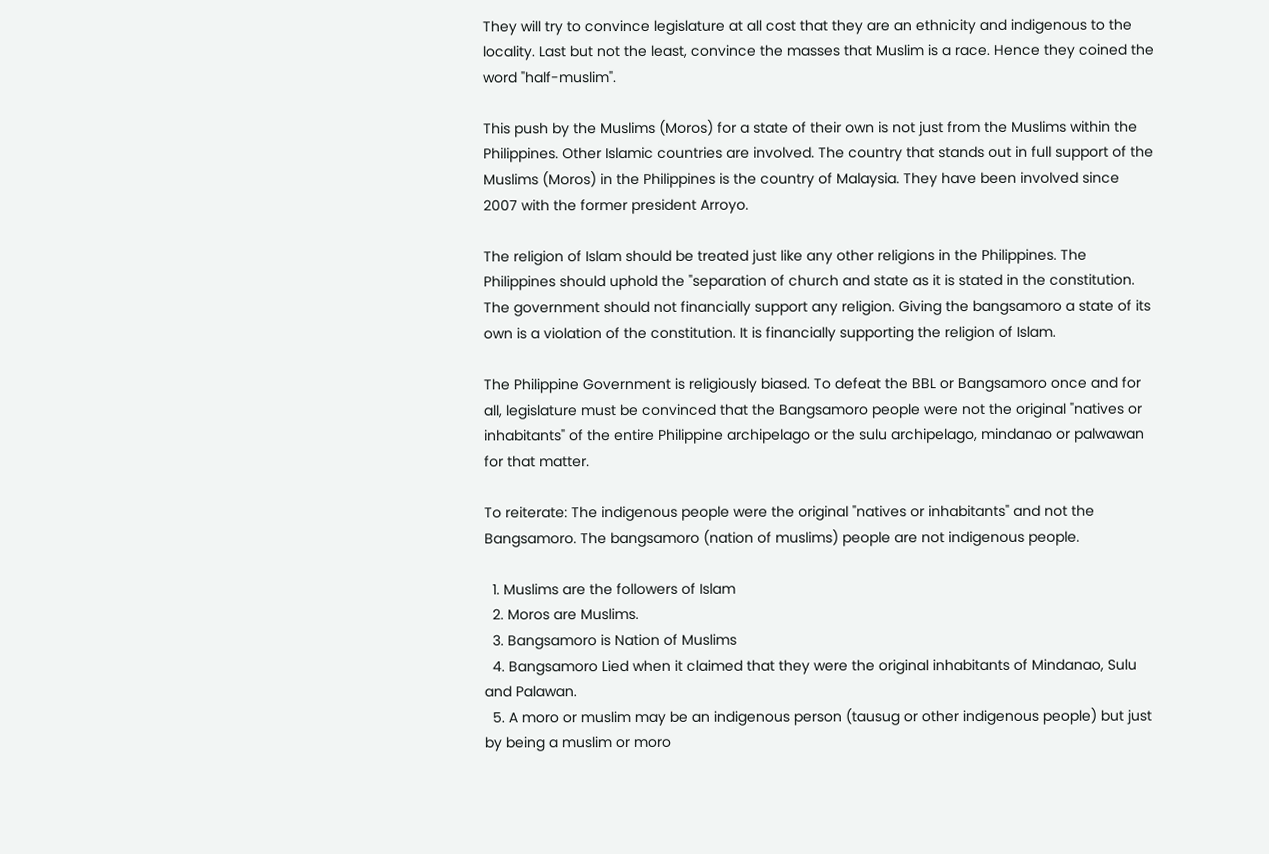They will try to convince legislature at all cost that they are an ethnicity and indigenous to the locality. Last but not the least, convince the masses that Muslim is a race. Hence they coined the word "half-muslim".

This push by the Muslims (Moros) for a state of their own is not just from the Muslims within the Philippines. Other Islamic countries are involved. The country that stands out in full support of the Muslims (Moros) in the Philippines is the country of Malaysia. They have been involved since 2007 with the former president Arroyo.

The religion of Islam should be treated just like any other religions in the Philippines. The Philippines should uphold the "separation of church and state as it is stated in the constitution. The government should not financially support any religion. Giving the bangsamoro a state of its own is a violation of the constitution. It is financially supporting the religion of Islam.

The Philippine Government is religiously biased. To defeat the BBL or Bangsamoro once and for all, legislature must be convinced that the Bangsamoro people were not the original "natives or inhabitants" of the entire Philippine archipelago or the sulu archipelago, mindanao or palwawan for that matter.

To reiterate: The indigenous people were the original "natives or inhabitants" and not the Bangsamoro. The bangsamoro (nation of muslims) people are not indigenous people.

  1. Muslims are the followers of Islam
  2. Moros are Muslims.
  3. Bangsamoro is Nation of Muslims
  4. Bangsamoro Lied when it claimed that they were the original inhabitants of Mindanao, Sulu and Palawan.
  5. A moro or muslim may be an indigenous person (tausug or other indigenous people) but just by being a muslim or moro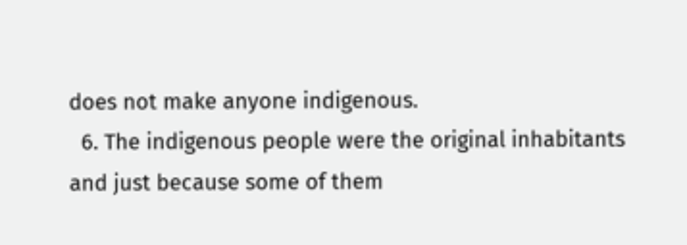does not make anyone indigenous.
  6. The indigenous people were the original inhabitants and just because some of them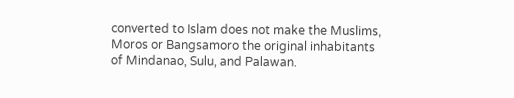converted to Islam does not make the Muslims, Moros or Bangsamoro the original inhabitants of Mindanao, Sulu, and Palawan.